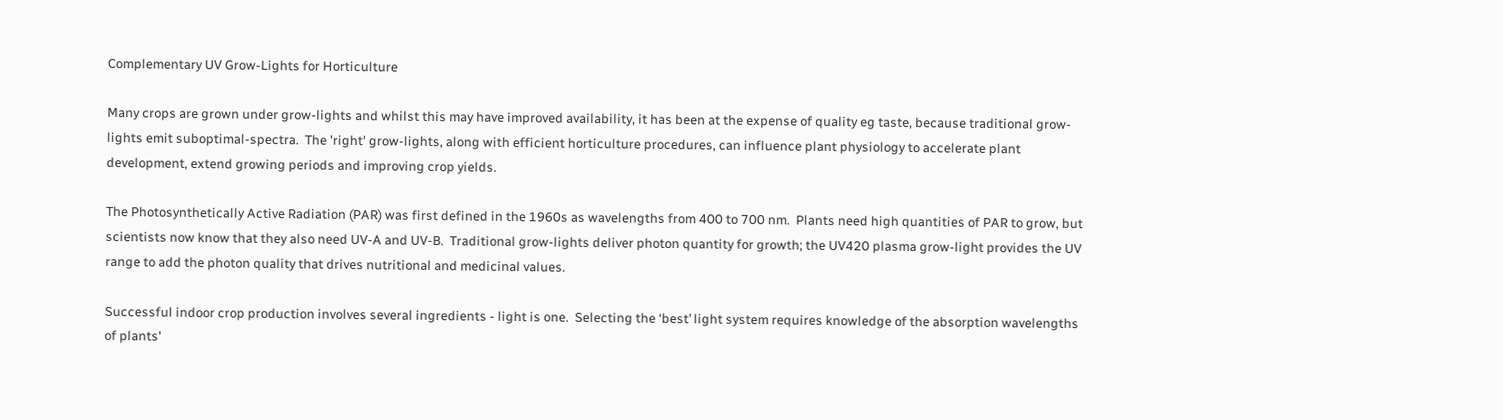Complementary UV Grow-Lights for Horticulture

Many crops are grown under grow-lights and whilst this may have improved availability, it has been at the expense of quality eg taste, because traditional grow-lights emit suboptimal-spectra.  The 'right' grow-lights, along with efficient horticulture procedures, can influence plant physiology to accelerate plant development, extend growing periods and improving crop yields.

The Photosynthetically Active Radiation (PAR) was first defined in the 1960s as wavelengths from 400 to 700 nm.  Plants need high quantities of PAR to grow, but scientists now know that they also need UV-A and UV-B.  Traditional grow-lights deliver photon quantity for growth; the UV420 plasma grow-light provides the UV range to add the photon quality that drives nutritional and medicinal values.

Successful indoor crop production involves several ingredients - light is one.  Selecting the ‘best’ light system requires knowledge of the absorption wavelengths of plants'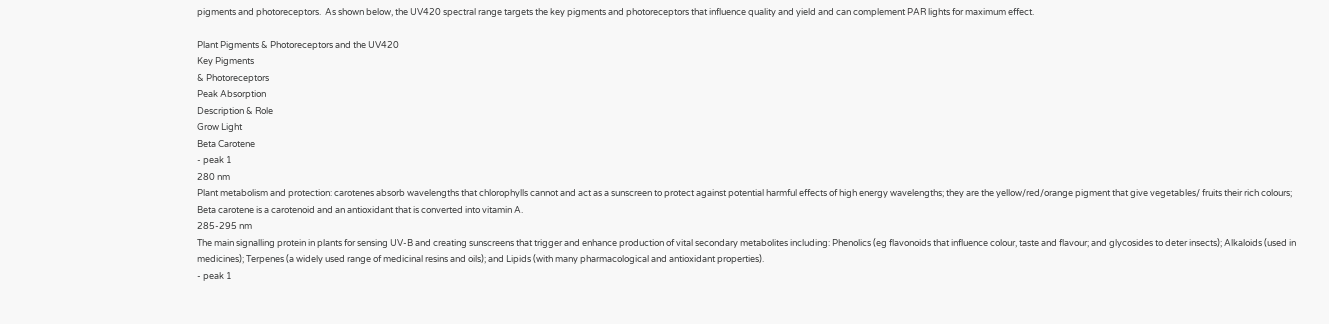pigments and photoreceptors.  As shown below, the UV420 spectral range targets the key pigments and photoreceptors that influence quality and yield and can complement PAR lights for maximum effect.

Plant Pigments & Photoreceptors and the UV420
Key Pigments
& Photoreceptors
Peak Absorption
Description & Role
Grow Light
Beta Carotene
- peak 1
280 nm
Plant metabolism and protection: carotenes absorb wavelengths that chlorophylls cannot and act as a sunscreen to protect against potential harmful effects of high energy wavelengths; they are the yellow/red/orange pigment that give vegetables/ fruits their rich colours; Beta carotene is a carotenoid and an antioxidant that is converted into vitamin A.
285-295 nm
The main signalling protein in plants for sensing UV-B and creating sunscreens that trigger and enhance production of vital secondary metabolites including: Phenolics (eg flavonoids that influence colour, taste and flavour; and glycosides to deter insects); Alkaloids (used in medicines); Terpenes (a widely used range of medicinal resins and oils); and Lipids (with many pharmacological and antioxidant properties).
- peak 1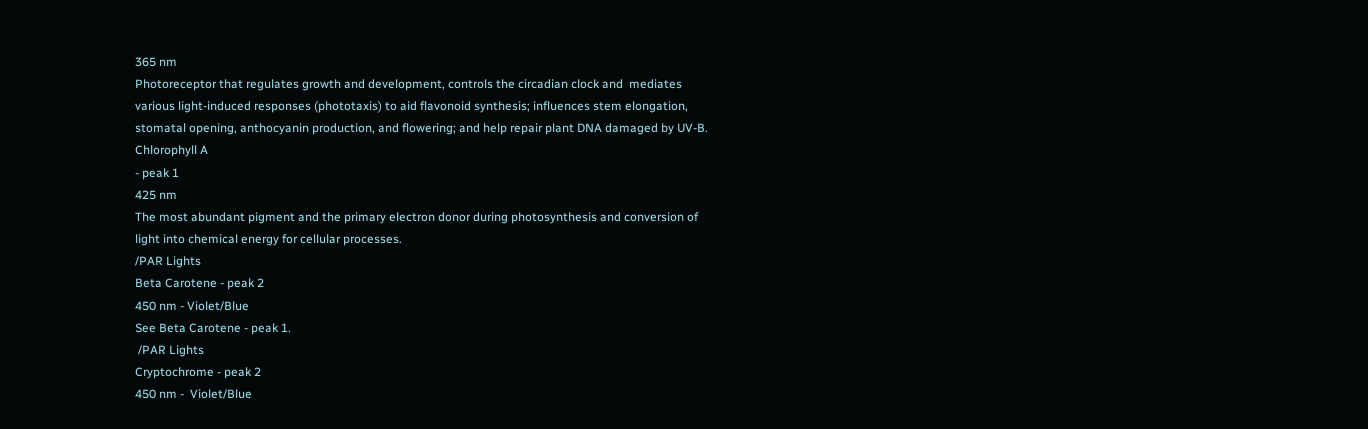365 nm
Photoreceptor that regulates growth and development, controls the circadian clock and  mediates various light-induced responses (phototaxis) to aid flavonoid synthesis; influences stem elongation, stomatal opening, anthocyanin production, and flowering; and help repair plant DNA damaged by UV-B.
Chlorophyll A
- peak 1
425 nm
The most abundant pigment and the primary electron donor during photosynthesis and conversion of light into chemical energy for cellular processes.
/PAR Lights
Beta Carotene - peak 2
450 nm - Violet/Blue
See Beta Carotene - peak 1.
 /PAR Lights
Cryptochrome - peak 2
450 nm -  Violet/Blue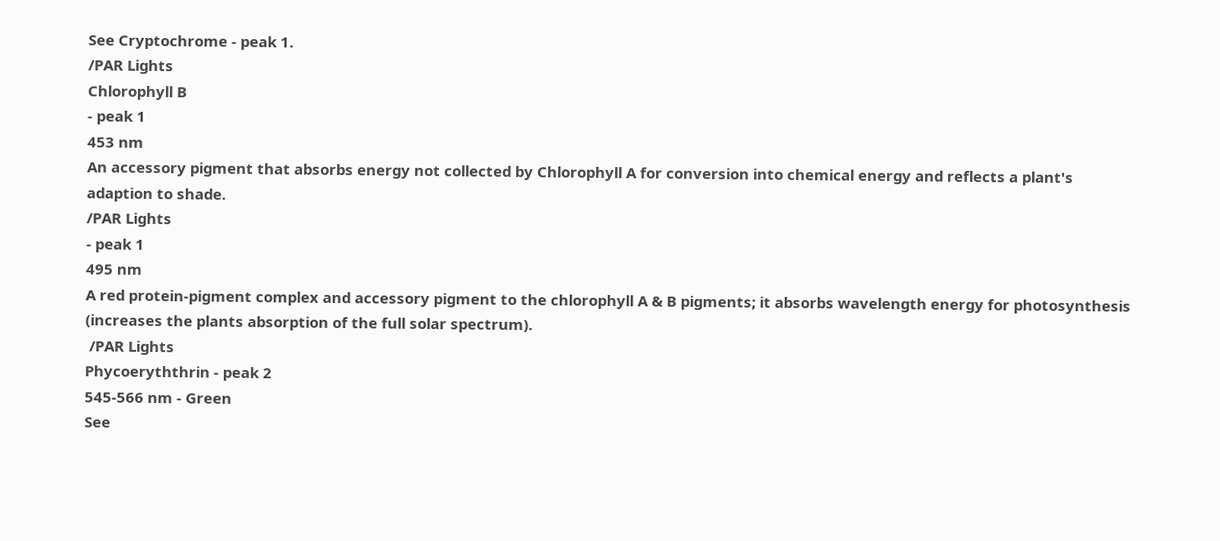See Cryptochrome - peak 1.
/PAR Lights
Chlorophyll B
- peak 1
453 nm
An accessory pigment that absorbs energy not collected by Chlorophyll A for conversion into chemical energy and reflects a plant's adaption to shade.
/PAR Lights
- peak 1
495 nm
A red protein-pigment complex and accessory pigment to the chlorophyll A & B pigments; it absorbs wavelength energy for photosynthesis (increases the plants absorption of the full solar spectrum).
 /PAR Lights
Phycoeryththrin - peak 2
545-566 nm - Green
See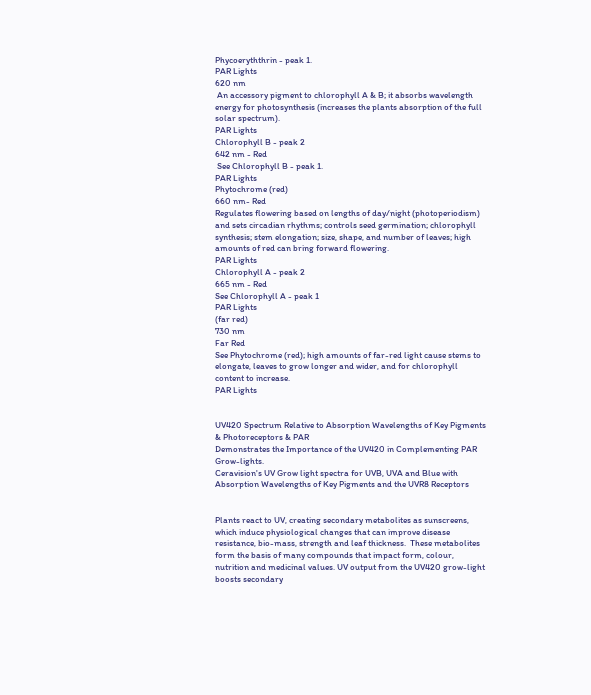Phycoeryththrin - peak 1.
PAR Lights
620 nm
 An accessory pigment to chlorophyll A & B; it absorbs wavelength energy for photosynthesis (increases the plants absorption of the full solar spectrum).
PAR Lights
Chlorophyll B - peak 2
642 nm - Red
 See Chlorophyll B - peak 1.
PAR Lights
Phytochrome (red)
660 nm- Red
Regulates flowering based on lengths of day/night (photoperiodism) and sets circadian rhythms; controls seed germination; chlorophyll synthesis; stem elongation; size, shape, and number of leaves; high amounts of red can bring forward flowering.
PAR Lights
Chlorophyll A - peak 2
665 nm - Red
See Chlorophyll A - peak 1
PAR Lights
(far red)
730 nm
Far Red
See Phytochrome (red); high amounts of far-red light cause stems to elongate, leaves to grow longer and wider, and for chlorophyll content to increase.
PAR Lights


UV420 Spectrum Relative to Absorption Wavelengths of Key Pigments & Photoreceptors & PAR
Demonstrates the Importance of the UV420 in Complementing PAR Grow-lights.
Ceravision's UV Grow light spectra for UVB, UVA and Blue with Absorption Wavelengths of Key Pigments and the UVR8 Receptors


Plants react to UV, creating secondary metabolites as sunscreens, which induce physiological changes that can improve disease resistance, bio-mass, strength and leaf thickness.  These metabolites form the basis of many compounds that impact form, colour, nutrition and medicinal values. UV output from the UV420 grow-light boosts secondary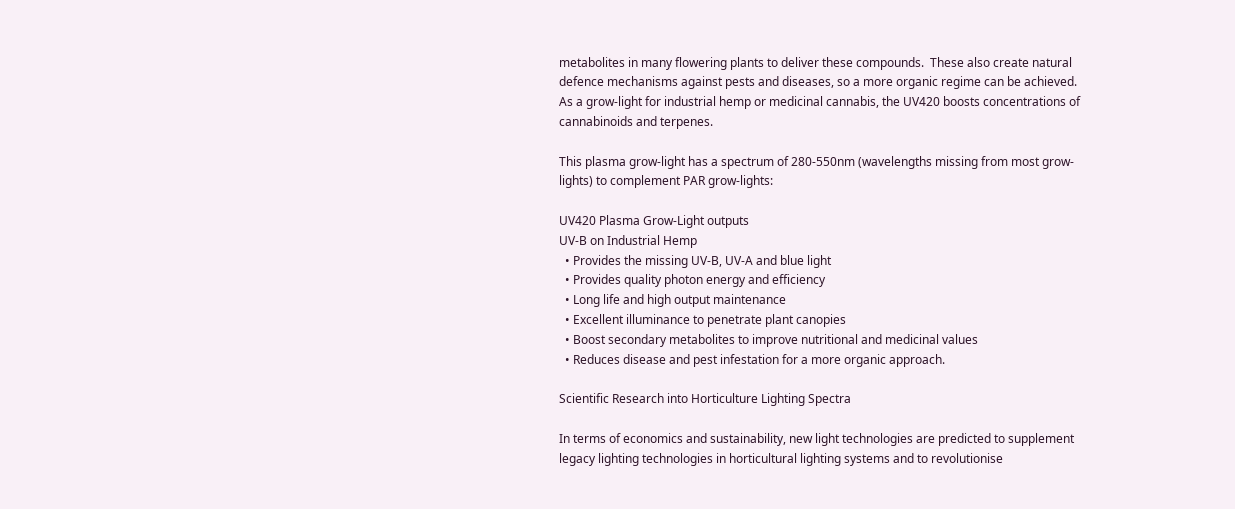metabolites in many flowering plants to deliver these compounds.  These also create natural defence mechanisms against pests and diseases, so a more organic regime can be achieved.  As a grow-light for industrial hemp or medicinal cannabis, the UV420 boosts concentrations of cannabinoids and terpenes.

This plasma grow-light has a spectrum of 280-550nm (wavelengths missing from most grow-lights) to complement PAR grow-lights:

UV420 Plasma Grow-Light outputs
UV-B on Industrial Hemp
  • Provides the missing UV-B, UV-A and blue light
  • Provides quality photon energy and efficiency
  • Long life and high output maintenance
  • Excellent illuminance to penetrate plant canopies
  • Boost secondary metabolites to improve nutritional and medicinal values
  • Reduces disease and pest infestation for a more organic approach.

Scientific Research into Horticulture Lighting Spectra

In terms of economics and sustainability, new light technologies are predicted to supplement legacy lighting technologies in horticultural lighting systems and to revolutionise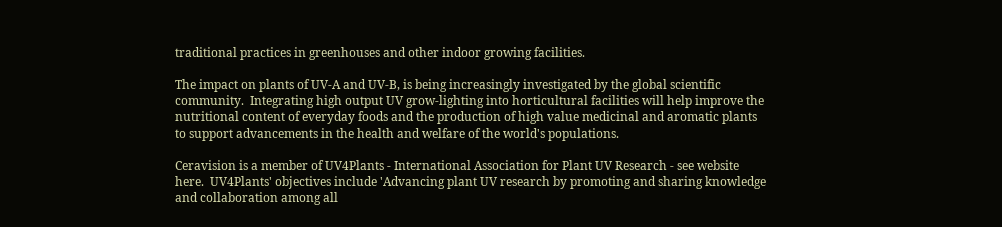traditional practices in greenhouses and other indoor growing facilities.

The impact on plants of UV-A and UV-B, is being increasingly investigated by the global scientific community.  Integrating high output UV grow-lighting into horticultural facilities will help improve the nutritional content of everyday foods and the production of high value medicinal and aromatic plants to support advancements in the health and welfare of the world's populations.

Ceravision is a member of UV4Plants - International Association for Plant UV Research - see website here.  UV4Plants' objectives include 'Advancing plant UV research by promoting and sharing knowledge and collaboration among all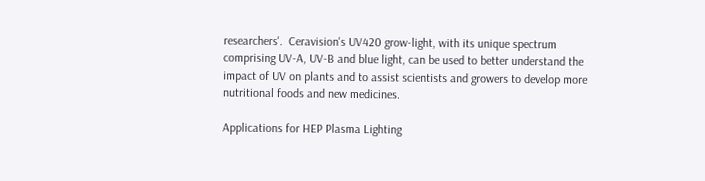researchers'.  Ceravision's UV420 grow-light, with its unique spectrum comprising UV-A, UV-B and blue light, can be used to better understand the impact of UV on plants and to assist scientists and growers to develop more nutritional foods and new medicines.

Applications for HEP Plasma Lighting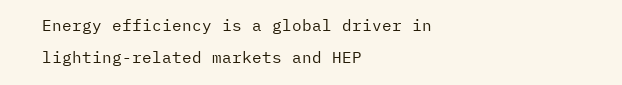Energy efficiency is a global driver in lighting-related markets and HEP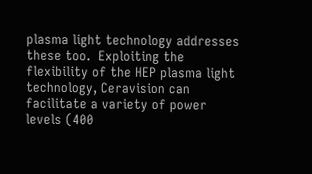plasma light technology addresses these too.  Exploiting the flexibility of the HEP plasma light technology, Ceravision can facilitate a variety of power levels (400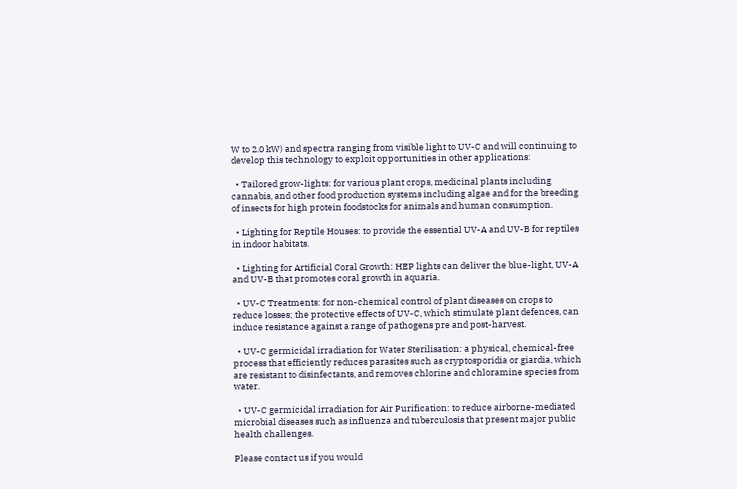W to 2.0 kW) and spectra ranging from visible light to UV-C and will continuing to develop this technology to exploit opportunities in other applications:

  • Tailored grow-lights: for various plant crops, medicinal plants including cannabis, and other food production systems including algae and for the breeding of insects for high protein foodstocks for animals and human consumption.

  • Lighting for Reptile Houses: to provide the essential UV-A and UV-B for reptiles in indoor habitats.

  • Lighting for Artificial Coral Growth: HEP lights can deliver the blue-light, UV-A and UV-B that promotes coral growth in aquaria.

  • UV-C Treatments: for non-chemical control of plant diseases on crops to reduce losses; the protective effects of UV-C, which stimulate plant defences, can induce resistance against a range of pathogens pre and post-harvest.

  • UV-C germicidal irradiation for Water Sterilisation: a physical, chemical-free process that efficiently reduces parasites such as cryptosporidia or giardia, which are resistant to disinfectants, and removes chlorine and chloramine species from water.

  • UV-C germicidal irradiation for Air Purification: to reduce airborne-mediated microbial diseases such as influenza and tuberculosis that present major public health challenges.

Please contact us if you would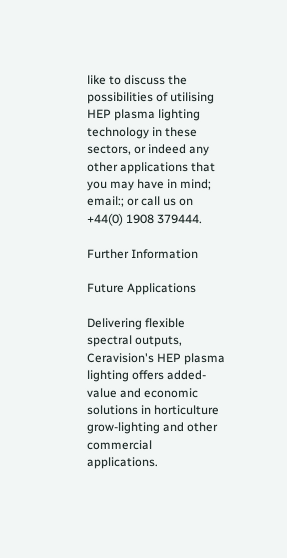like to discuss the possibilities of utilising HEP plasma lighting technology in these sectors, or indeed any other applications that you may have in mind; email:; or call us on +44(0) 1908 379444.

Further Information

Future Applications

Delivering flexible spectral outputs, Ceravision's HEP plasma lighting offers added-value and economic solutions in horticulture grow-lighting and other commercial applications.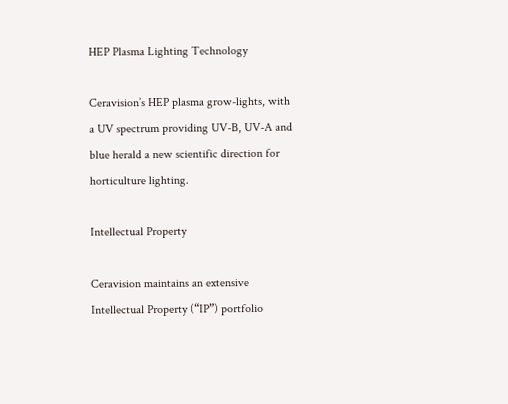HEP Plasma Lighting Technology

Ceravision’s HEP plasma grow-lights, with a UV spectrum providing UV-B, UV-A and blue herald a new scientific direction for horticulture lighting.

Intellectual Property

Ceravision maintains an extensive Intellectual Property (“IP”) portfolio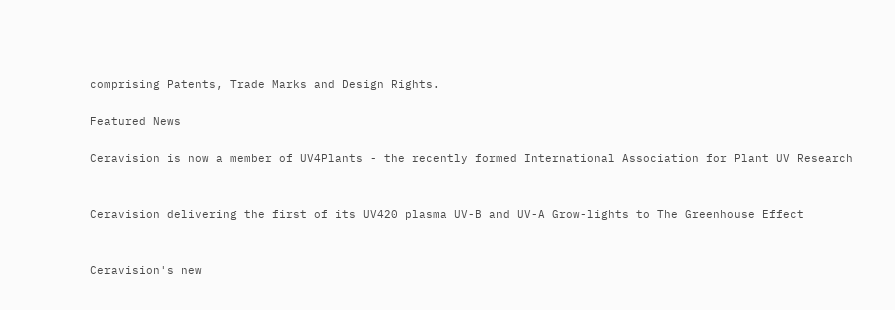comprising Patents, Trade Marks and Design Rights.

Featured News

Ceravision is now a member of UV4Plants - the recently formed International Association for Plant UV Research


Ceravision delivering the first of its UV420 plasma UV-B and UV-A Grow-lights to The Greenhouse Effect


Ceravision's new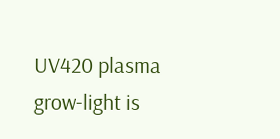UV420 plasma grow-light is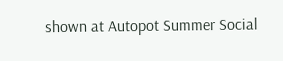shown at Autopot Summer Social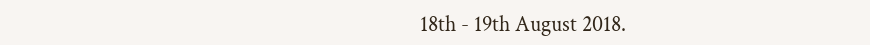18th - 19th August 2018.